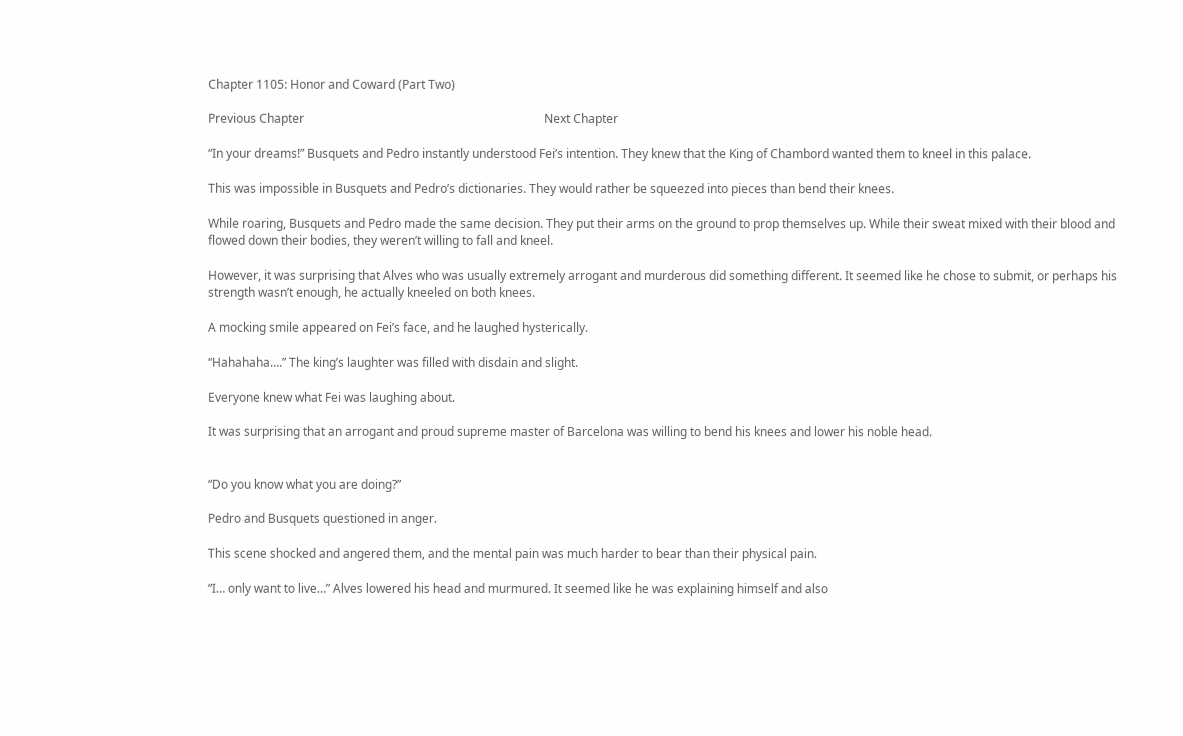Chapter 1105: Honor and Coward (Part Two)

Previous Chapter                                                                                Next Chapter

“In your dreams!” Busquets and Pedro instantly understood Fei’s intention. They knew that the King of Chambord wanted them to kneel in this palace.

This was impossible in Busquets and Pedro’s dictionaries. They would rather be squeezed into pieces than bend their knees.

While roaring, Busquets and Pedro made the same decision. They put their arms on the ground to prop themselves up. While their sweat mixed with their blood and flowed down their bodies, they weren’t willing to fall and kneel.

However, it was surprising that Alves who was usually extremely arrogant and murderous did something different. It seemed like he chose to submit, or perhaps his strength wasn’t enough, he actually kneeled on both knees.

A mocking smile appeared on Fei’s face, and he laughed hysterically.

“Hahahaha….” The king’s laughter was filled with disdain and slight.

Everyone knew what Fei was laughing about.

It was surprising that an arrogant and proud supreme master of Barcelona was willing to bend his knees and lower his noble head.


“Do you know what you are doing?”

Pedro and Busquets questioned in anger.

This scene shocked and angered them, and the mental pain was much harder to bear than their physical pain.

“I… only want to live…” Alves lowered his head and murmured. It seemed like he was explaining himself and also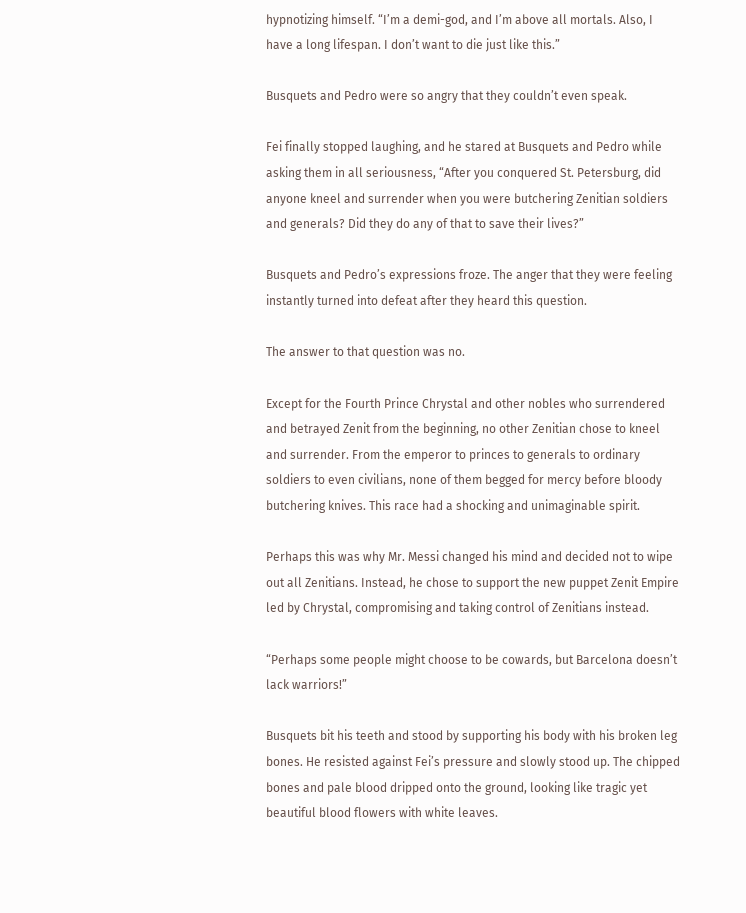hypnotizing himself. “I’m a demi-god, and I’m above all mortals. Also, I have a long lifespan. I don’t want to die just like this.”

Busquets and Pedro were so angry that they couldn’t even speak.

Fei finally stopped laughing, and he stared at Busquets and Pedro while asking them in all seriousness, “After you conquered St. Petersburg, did anyone kneel and surrender when you were butchering Zenitian soldiers and generals? Did they do any of that to save their lives?”

Busquets and Pedro’s expressions froze. The anger that they were feeling instantly turned into defeat after they heard this question.

The answer to that question was no.

Except for the Fourth Prince Chrystal and other nobles who surrendered and betrayed Zenit from the beginning, no other Zenitian chose to kneel and surrender. From the emperor to princes to generals to ordinary soldiers to even civilians, none of them begged for mercy before bloody butchering knives. This race had a shocking and unimaginable spirit.

Perhaps this was why Mr. Messi changed his mind and decided not to wipe out all Zenitians. Instead, he chose to support the new puppet Zenit Empire led by Chrystal, compromising and taking control of Zenitians instead.

“Perhaps some people might choose to be cowards, but Barcelona doesn’t lack warriors!”

Busquets bit his teeth and stood by supporting his body with his broken leg bones. He resisted against Fei’s pressure and slowly stood up. The chipped bones and pale blood dripped onto the ground, looking like tragic yet beautiful blood flowers with white leaves.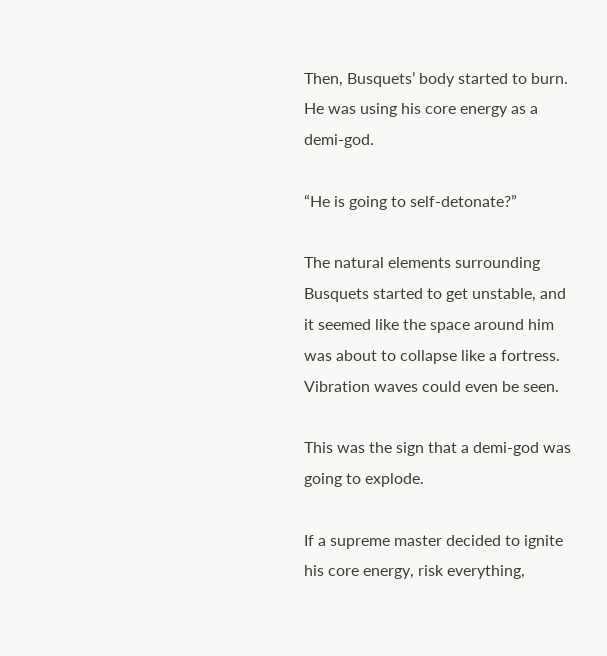Then, Busquets’ body started to burn. He was using his core energy as a demi-god.

“He is going to self-detonate?”

The natural elements surrounding Busquets started to get unstable, and it seemed like the space around him was about to collapse like a fortress. Vibration waves could even be seen.

This was the sign that a demi-god was going to explode.

If a supreme master decided to ignite his core energy, risk everything,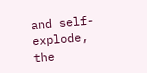and self-explode, the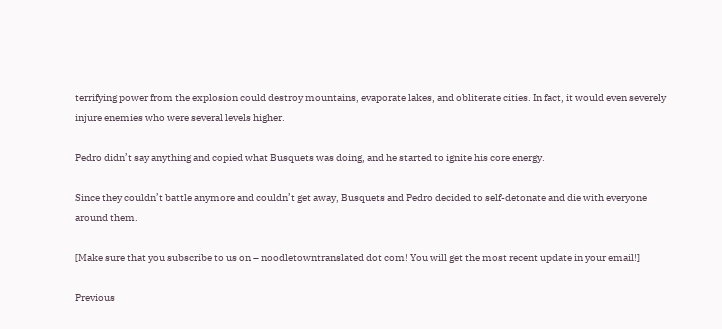terrifying power from the explosion could destroy mountains, evaporate lakes, and obliterate cities. In fact, it would even severely injure enemies who were several levels higher.

Pedro didn’t say anything and copied what Busquets was doing, and he started to ignite his core energy.

Since they couldn’t battle anymore and couldn’t get away, Busquets and Pedro decided to self-detonate and die with everyone around them.

[Make sure that you subscribe to us on – noodletowntranslated dot com! You will get the most recent update in your email!]

Previous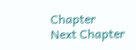Chapter                                                                                Next Chapter